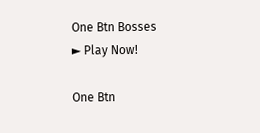One Btn Bosses
► Play Now!

One Btn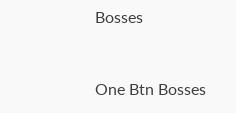Bosses


One Btn Bosses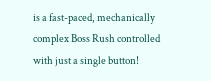is a fast-paced, mechanically complex Boss Rush controlled with just a single button!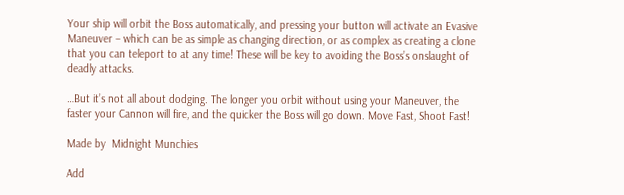Your ship will orbit the Boss automatically, and pressing your button will activate an Evasive Maneuver – which can be as simple as changing direction, or as complex as creating a clone that you can teleport to at any time! These will be key to avoiding the Boss’s onslaught of deadly attacks.

…But it’s not all about dodging. The longer you orbit without using your Maneuver, the faster your Cannon will fire, and the quicker the Boss will go down. Move Fast, Shoot Fast!

Made by  Midnight Munchies

Add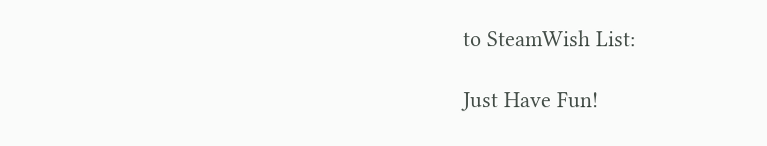to SteamWish List:

Just Have Fun!